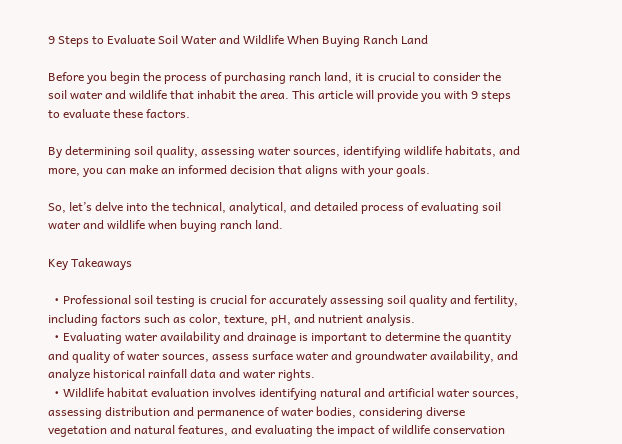9 Steps to Evaluate Soil Water and Wildlife When Buying Ranch Land

Before you begin the process of purchasing ranch land, it is crucial to consider the soil water and wildlife that inhabit the area. This article will provide you with 9 steps to evaluate these factors.

By determining soil quality, assessing water sources, identifying wildlife habitats, and more, you can make an informed decision that aligns with your goals.

So, let’s delve into the technical, analytical, and detailed process of evaluating soil water and wildlife when buying ranch land.

Key Takeaways

  • Professional soil testing is crucial for accurately assessing soil quality and fertility, including factors such as color, texture, pH, and nutrient analysis.
  • Evaluating water availability and drainage is important to determine the quantity and quality of water sources, assess surface water and groundwater availability, and analyze historical rainfall data and water rights.
  • Wildlife habitat evaluation involves identifying natural and artificial water sources, assessing distribution and permanence of water bodies, considering diverse vegetation and natural features, and evaluating the impact of wildlife conservation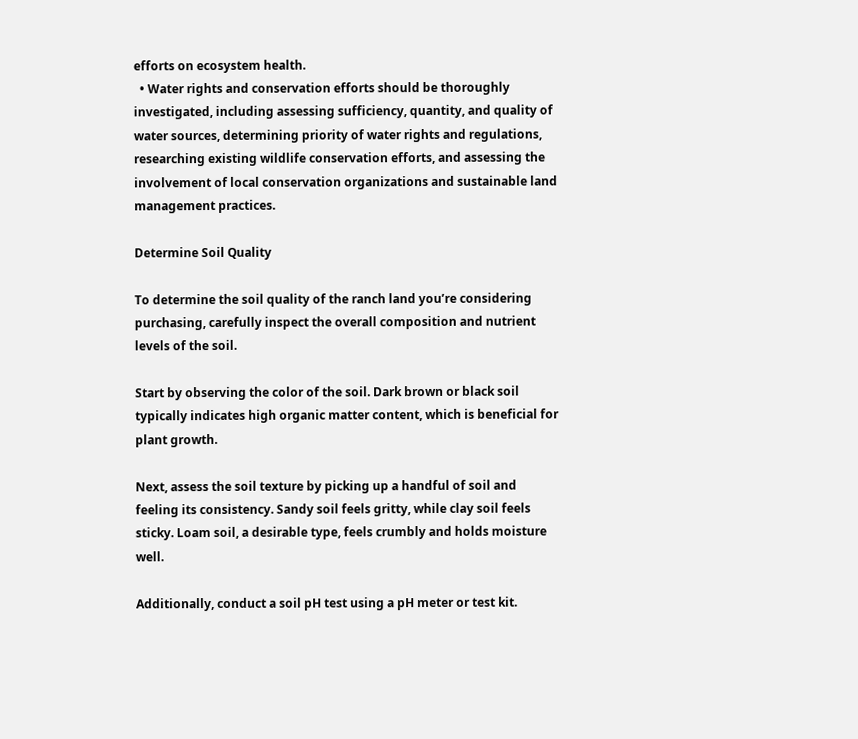efforts on ecosystem health.
  • Water rights and conservation efforts should be thoroughly investigated, including assessing sufficiency, quantity, and quality of water sources, determining priority of water rights and regulations, researching existing wildlife conservation efforts, and assessing the involvement of local conservation organizations and sustainable land management practices.

Determine Soil Quality

To determine the soil quality of the ranch land you’re considering purchasing, carefully inspect the overall composition and nutrient levels of the soil.

Start by observing the color of the soil. Dark brown or black soil typically indicates high organic matter content, which is beneficial for plant growth.

Next, assess the soil texture by picking up a handful of soil and feeling its consistency. Sandy soil feels gritty, while clay soil feels sticky. Loam soil, a desirable type, feels crumbly and holds moisture well.

Additionally, conduct a soil pH test using a pH meter or test kit.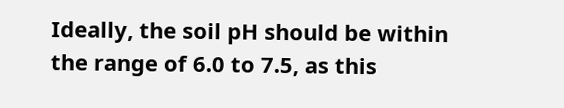Ideally, the soil pH should be within the range of 6.0 to 7.5, as this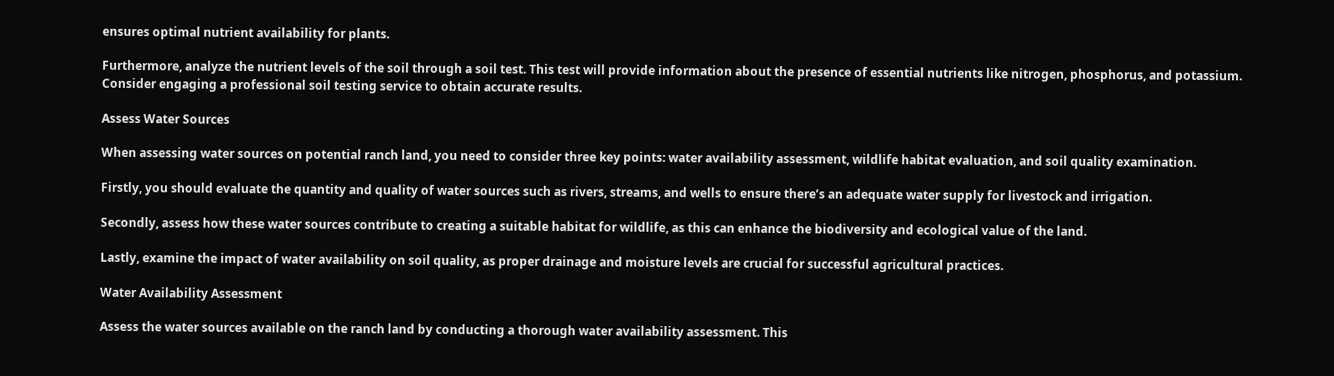ensures optimal nutrient availability for plants.

Furthermore, analyze the nutrient levels of the soil through a soil test. This test will provide information about the presence of essential nutrients like nitrogen, phosphorus, and potassium. Consider engaging a professional soil testing service to obtain accurate results.

Assess Water Sources

When assessing water sources on potential ranch land, you need to consider three key points: water availability assessment, wildlife habitat evaluation, and soil quality examination.

Firstly, you should evaluate the quantity and quality of water sources such as rivers, streams, and wells to ensure there’s an adequate water supply for livestock and irrigation.

Secondly, assess how these water sources contribute to creating a suitable habitat for wildlife, as this can enhance the biodiversity and ecological value of the land.

Lastly, examine the impact of water availability on soil quality, as proper drainage and moisture levels are crucial for successful agricultural practices.

Water Availability Assessment

Assess the water sources available on the ranch land by conducting a thorough water availability assessment. This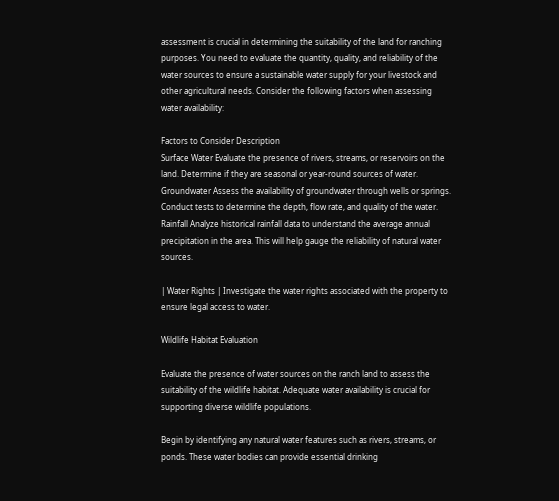assessment is crucial in determining the suitability of the land for ranching purposes. You need to evaluate the quantity, quality, and reliability of the water sources to ensure a sustainable water supply for your livestock and other agricultural needs. Consider the following factors when assessing water availability:

Factors to Consider Description
Surface Water Evaluate the presence of rivers, streams, or reservoirs on the land. Determine if they are seasonal or year-round sources of water.
Groundwater Assess the availability of groundwater through wells or springs. Conduct tests to determine the depth, flow rate, and quality of the water.
Rainfall Analyze historical rainfall data to understand the average annual precipitation in the area. This will help gauge the reliability of natural water sources.

| Water Rights | Investigate the water rights associated with the property to ensure legal access to water.

Wildlife Habitat Evaluation

Evaluate the presence of water sources on the ranch land to assess the suitability of the wildlife habitat. Adequate water availability is crucial for supporting diverse wildlife populations.

Begin by identifying any natural water features such as rivers, streams, or ponds. These water bodies can provide essential drinking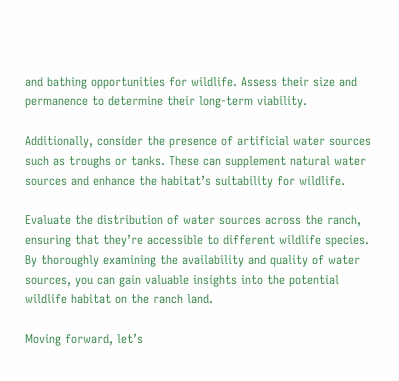and bathing opportunities for wildlife. Assess their size and permanence to determine their long-term viability.

Additionally, consider the presence of artificial water sources such as troughs or tanks. These can supplement natural water sources and enhance the habitat’s suitability for wildlife.

Evaluate the distribution of water sources across the ranch, ensuring that they’re accessible to different wildlife species. By thoroughly examining the availability and quality of water sources, you can gain valuable insights into the potential wildlife habitat on the ranch land.

Moving forward, let’s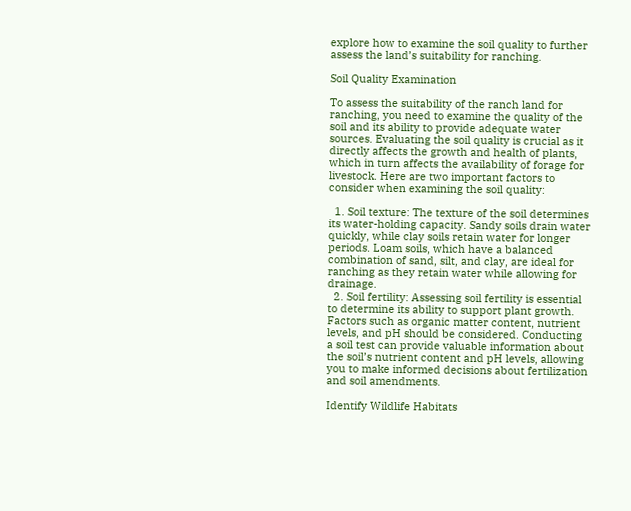explore how to examine the soil quality to further assess the land’s suitability for ranching.

Soil Quality Examination

To assess the suitability of the ranch land for ranching, you need to examine the quality of the soil and its ability to provide adequate water sources. Evaluating the soil quality is crucial as it directly affects the growth and health of plants, which in turn affects the availability of forage for livestock. Here are two important factors to consider when examining the soil quality:

  1. Soil texture: The texture of the soil determines its water-holding capacity. Sandy soils drain water quickly, while clay soils retain water for longer periods. Loam soils, which have a balanced combination of sand, silt, and clay, are ideal for ranching as they retain water while allowing for drainage.
  2. Soil fertility: Assessing soil fertility is essential to determine its ability to support plant growth. Factors such as organic matter content, nutrient levels, and pH should be considered. Conducting a soil test can provide valuable information about the soil’s nutrient content and pH levels, allowing you to make informed decisions about fertilization and soil amendments.

Identify Wildlife Habitats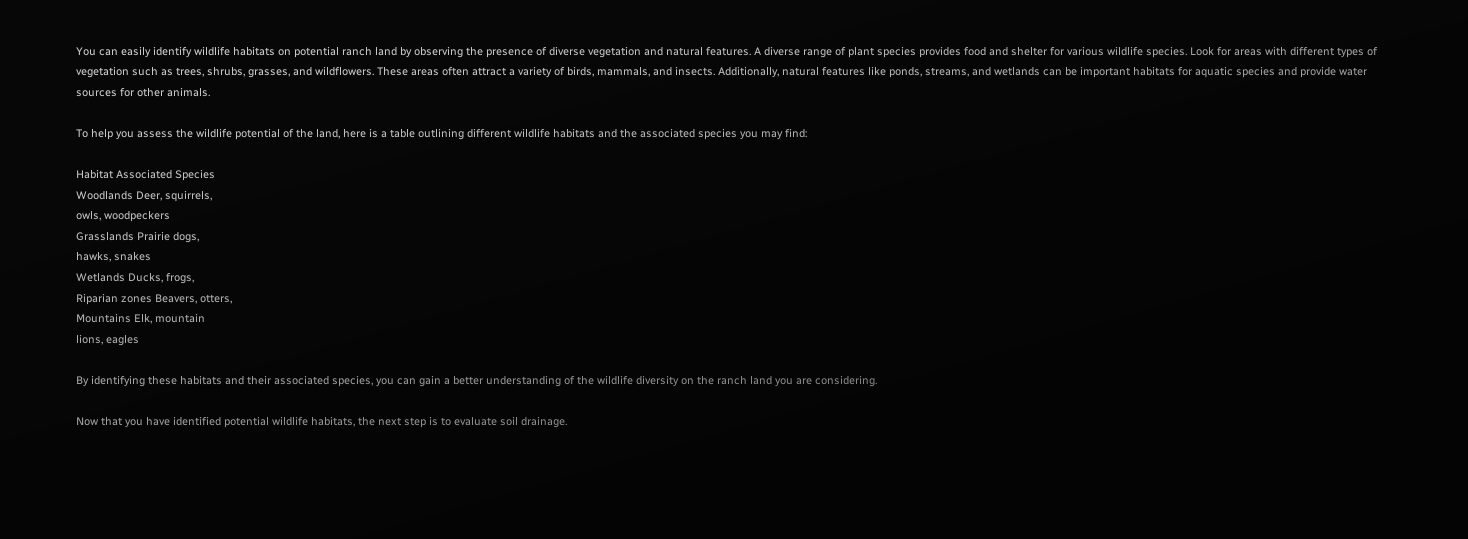You can easily identify wildlife habitats on potential ranch land by observing the presence of diverse vegetation and natural features. A diverse range of plant species provides food and shelter for various wildlife species. Look for areas with different types of vegetation such as trees, shrubs, grasses, and wildflowers. These areas often attract a variety of birds, mammals, and insects. Additionally, natural features like ponds, streams, and wetlands can be important habitats for aquatic species and provide water sources for other animals.

To help you assess the wildlife potential of the land, here is a table outlining different wildlife habitats and the associated species you may find:

Habitat Associated Species
Woodlands Deer, squirrels,
owls, woodpeckers
Grasslands Prairie dogs,
hawks, snakes
Wetlands Ducks, frogs,
Riparian zones Beavers, otters,
Mountains Elk, mountain
lions, eagles

By identifying these habitats and their associated species, you can gain a better understanding of the wildlife diversity on the ranch land you are considering.

Now that you have identified potential wildlife habitats, the next step is to evaluate soil drainage.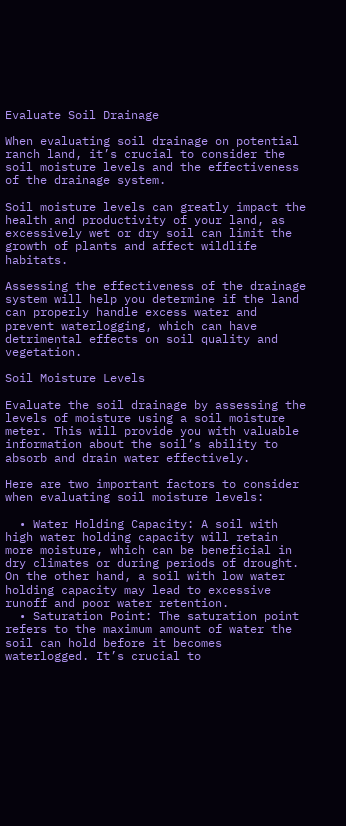Evaluate Soil Drainage

When evaluating soil drainage on potential ranch land, it’s crucial to consider the soil moisture levels and the effectiveness of the drainage system.

Soil moisture levels can greatly impact the health and productivity of your land, as excessively wet or dry soil can limit the growth of plants and affect wildlife habitats.

Assessing the effectiveness of the drainage system will help you determine if the land can properly handle excess water and prevent waterlogging, which can have detrimental effects on soil quality and vegetation.

Soil Moisture Levels

Evaluate the soil drainage by assessing the levels of moisture using a soil moisture meter. This will provide you with valuable information about the soil’s ability to absorb and drain water effectively.

Here are two important factors to consider when evaluating soil moisture levels:

  • Water Holding Capacity: A soil with high water holding capacity will retain more moisture, which can be beneficial in dry climates or during periods of drought. On the other hand, a soil with low water holding capacity may lead to excessive runoff and poor water retention.
  • Saturation Point: The saturation point refers to the maximum amount of water the soil can hold before it becomes waterlogged. It’s crucial to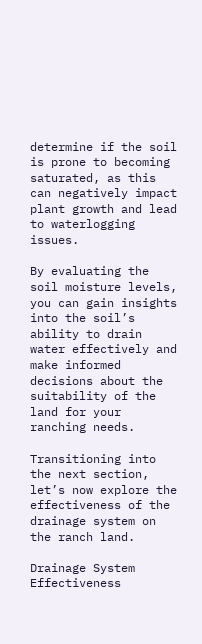determine if the soil is prone to becoming saturated, as this can negatively impact plant growth and lead to waterlogging issues.

By evaluating the soil moisture levels, you can gain insights into the soil’s ability to drain water effectively and make informed decisions about the suitability of the land for your ranching needs.

Transitioning into the next section, let’s now explore the effectiveness of the drainage system on the ranch land.

Drainage System Effectiveness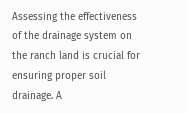Assessing the effectiveness of the drainage system on the ranch land is crucial for ensuring proper soil drainage. A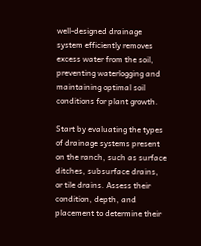well-designed drainage system efficiently removes excess water from the soil, preventing waterlogging and maintaining optimal soil conditions for plant growth.

Start by evaluating the types of drainage systems present on the ranch, such as surface ditches, subsurface drains, or tile drains. Assess their condition, depth, and placement to determine their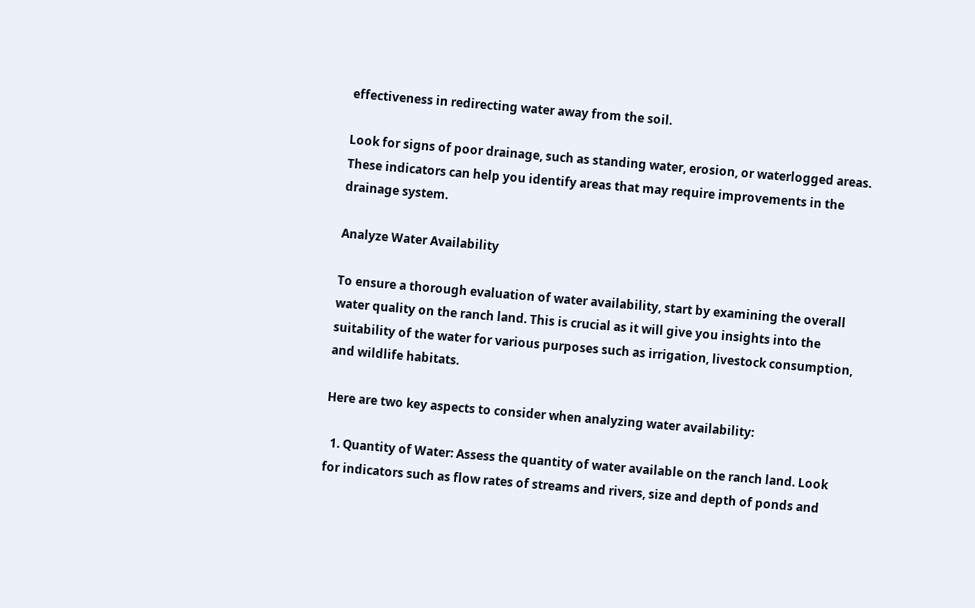effectiveness in redirecting water away from the soil.

Look for signs of poor drainage, such as standing water, erosion, or waterlogged areas. These indicators can help you identify areas that may require improvements in the drainage system.

Analyze Water Availability

To ensure a thorough evaluation of water availability, start by examining the overall water quality on the ranch land. This is crucial as it will give you insights into the suitability of the water for various purposes such as irrigation, livestock consumption, and wildlife habitats.

Here are two key aspects to consider when analyzing water availability:

  1. Quantity of Water: Assess the quantity of water available on the ranch land. Look for indicators such as flow rates of streams and rivers, size and depth of ponds and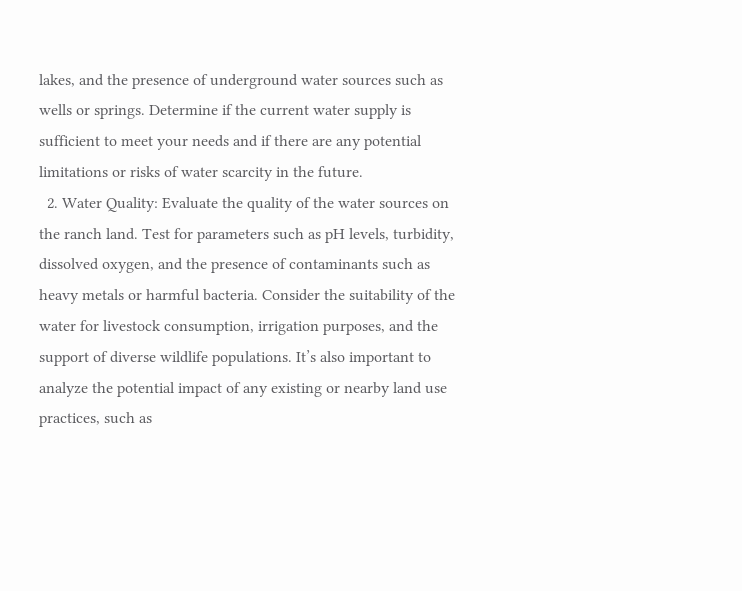lakes, and the presence of underground water sources such as wells or springs. Determine if the current water supply is sufficient to meet your needs and if there are any potential limitations or risks of water scarcity in the future.
  2. Water Quality: Evaluate the quality of the water sources on the ranch land. Test for parameters such as pH levels, turbidity, dissolved oxygen, and the presence of contaminants such as heavy metals or harmful bacteria. Consider the suitability of the water for livestock consumption, irrigation purposes, and the support of diverse wildlife populations. It’s also important to analyze the potential impact of any existing or nearby land use practices, such as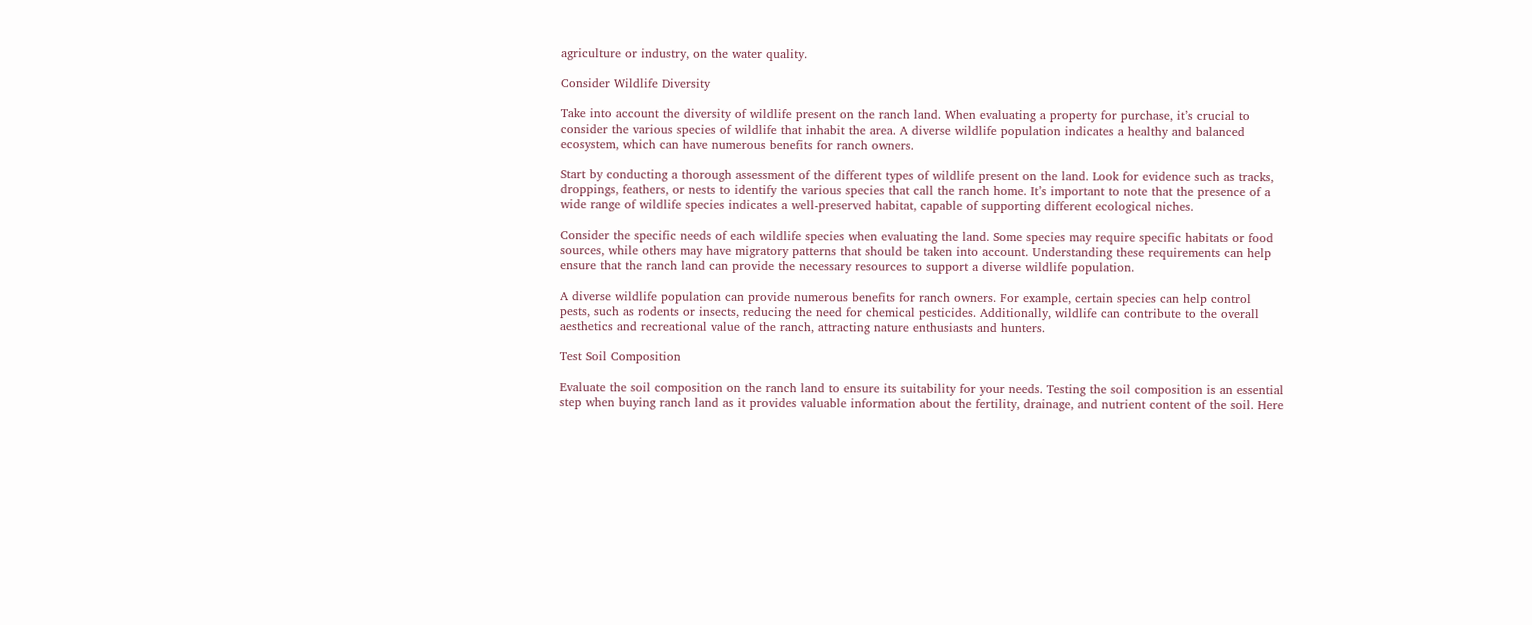agriculture or industry, on the water quality.

Consider Wildlife Diversity

Take into account the diversity of wildlife present on the ranch land. When evaluating a property for purchase, it’s crucial to consider the various species of wildlife that inhabit the area. A diverse wildlife population indicates a healthy and balanced ecosystem, which can have numerous benefits for ranch owners.

Start by conducting a thorough assessment of the different types of wildlife present on the land. Look for evidence such as tracks, droppings, feathers, or nests to identify the various species that call the ranch home. It’s important to note that the presence of a wide range of wildlife species indicates a well-preserved habitat, capable of supporting different ecological niches.

Consider the specific needs of each wildlife species when evaluating the land. Some species may require specific habitats or food sources, while others may have migratory patterns that should be taken into account. Understanding these requirements can help ensure that the ranch land can provide the necessary resources to support a diverse wildlife population.

A diverse wildlife population can provide numerous benefits for ranch owners. For example, certain species can help control pests, such as rodents or insects, reducing the need for chemical pesticides. Additionally, wildlife can contribute to the overall aesthetics and recreational value of the ranch, attracting nature enthusiasts and hunters.

Test Soil Composition

Evaluate the soil composition on the ranch land to ensure its suitability for your needs. Testing the soil composition is an essential step when buying ranch land as it provides valuable information about the fertility, drainage, and nutrient content of the soil. Here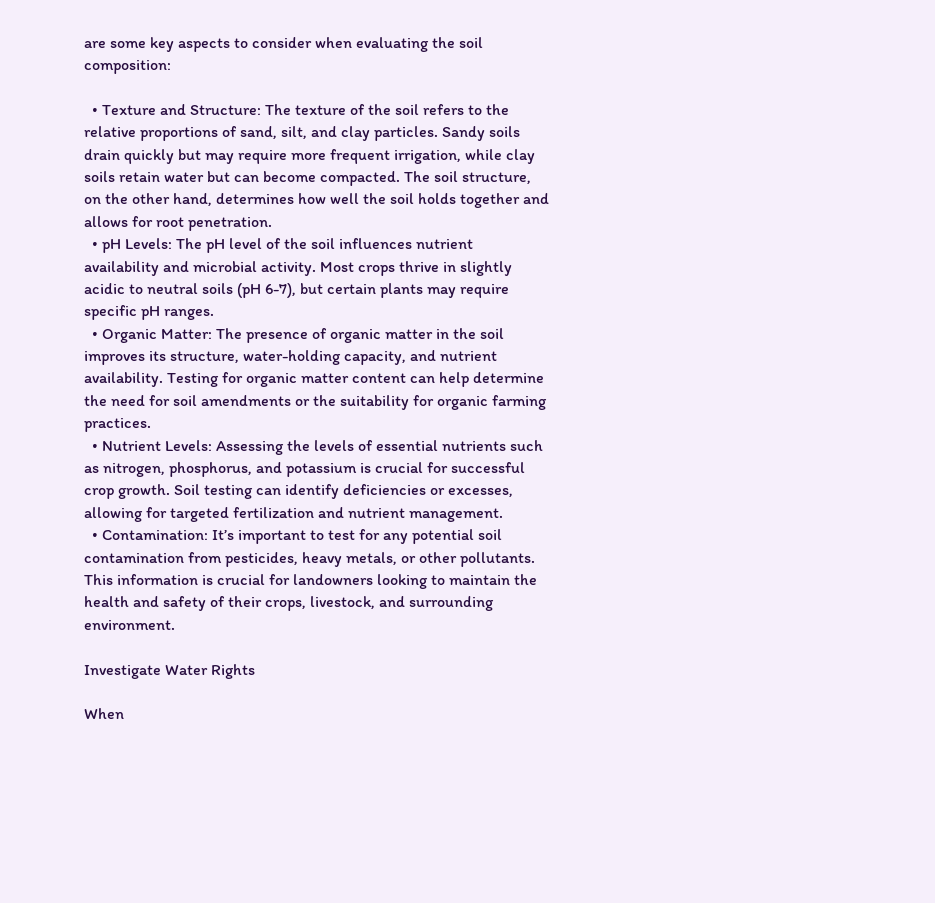are some key aspects to consider when evaluating the soil composition:

  • Texture and Structure: The texture of the soil refers to the relative proportions of sand, silt, and clay particles. Sandy soils drain quickly but may require more frequent irrigation, while clay soils retain water but can become compacted. The soil structure, on the other hand, determines how well the soil holds together and allows for root penetration.
  • pH Levels: The pH level of the soil influences nutrient availability and microbial activity. Most crops thrive in slightly acidic to neutral soils (pH 6-7), but certain plants may require specific pH ranges.
  • Organic Matter: The presence of organic matter in the soil improves its structure, water-holding capacity, and nutrient availability. Testing for organic matter content can help determine the need for soil amendments or the suitability for organic farming practices.
  • Nutrient Levels: Assessing the levels of essential nutrients such as nitrogen, phosphorus, and potassium is crucial for successful crop growth. Soil testing can identify deficiencies or excesses, allowing for targeted fertilization and nutrient management.
  • Contamination: It’s important to test for any potential soil contamination from pesticides, heavy metals, or other pollutants. This information is crucial for landowners looking to maintain the health and safety of their crops, livestock, and surrounding environment.

Investigate Water Rights

When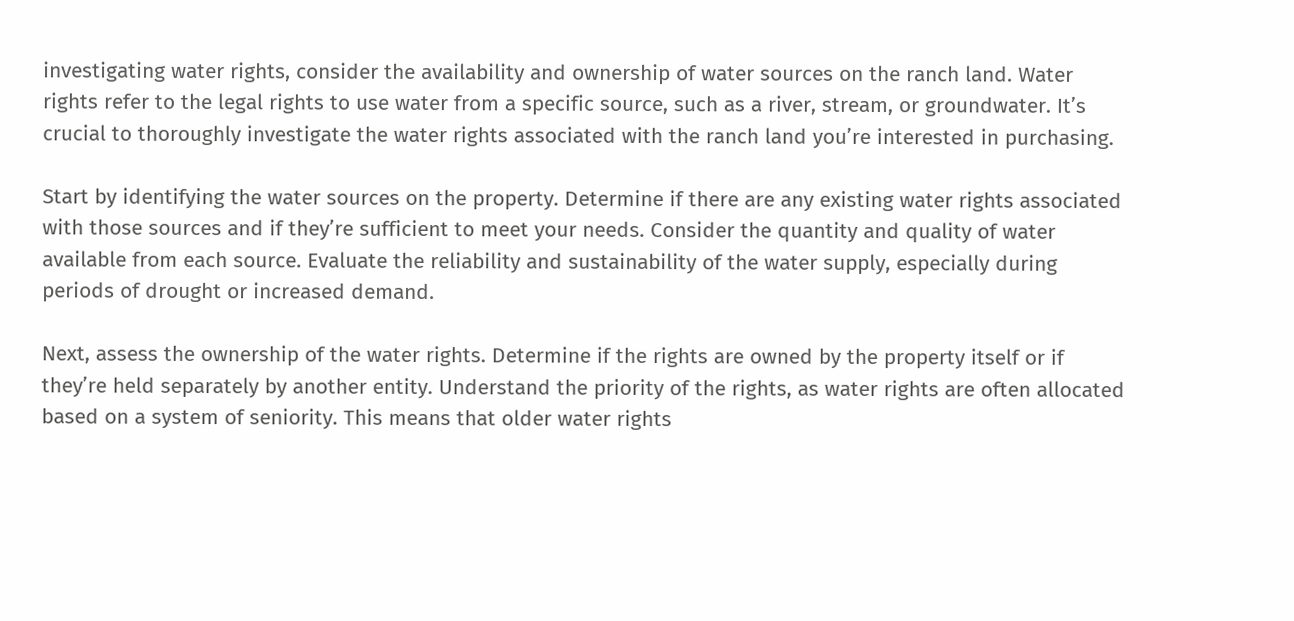investigating water rights, consider the availability and ownership of water sources on the ranch land. Water rights refer to the legal rights to use water from a specific source, such as a river, stream, or groundwater. It’s crucial to thoroughly investigate the water rights associated with the ranch land you’re interested in purchasing.

Start by identifying the water sources on the property. Determine if there are any existing water rights associated with those sources and if they’re sufficient to meet your needs. Consider the quantity and quality of water available from each source. Evaluate the reliability and sustainability of the water supply, especially during periods of drought or increased demand.

Next, assess the ownership of the water rights. Determine if the rights are owned by the property itself or if they’re held separately by another entity. Understand the priority of the rights, as water rights are often allocated based on a system of seniority. This means that older water rights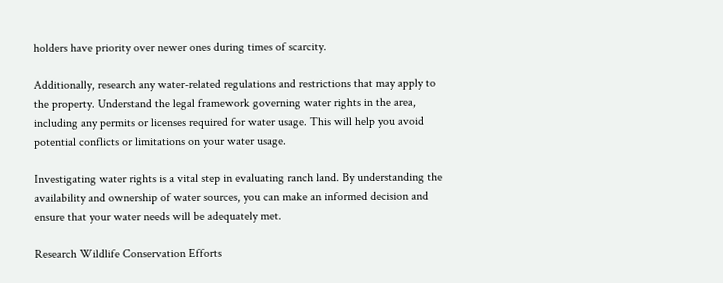holders have priority over newer ones during times of scarcity.

Additionally, research any water-related regulations and restrictions that may apply to the property. Understand the legal framework governing water rights in the area, including any permits or licenses required for water usage. This will help you avoid potential conflicts or limitations on your water usage.

Investigating water rights is a vital step in evaluating ranch land. By understanding the availability and ownership of water sources, you can make an informed decision and ensure that your water needs will be adequately met.

Research Wildlife Conservation Efforts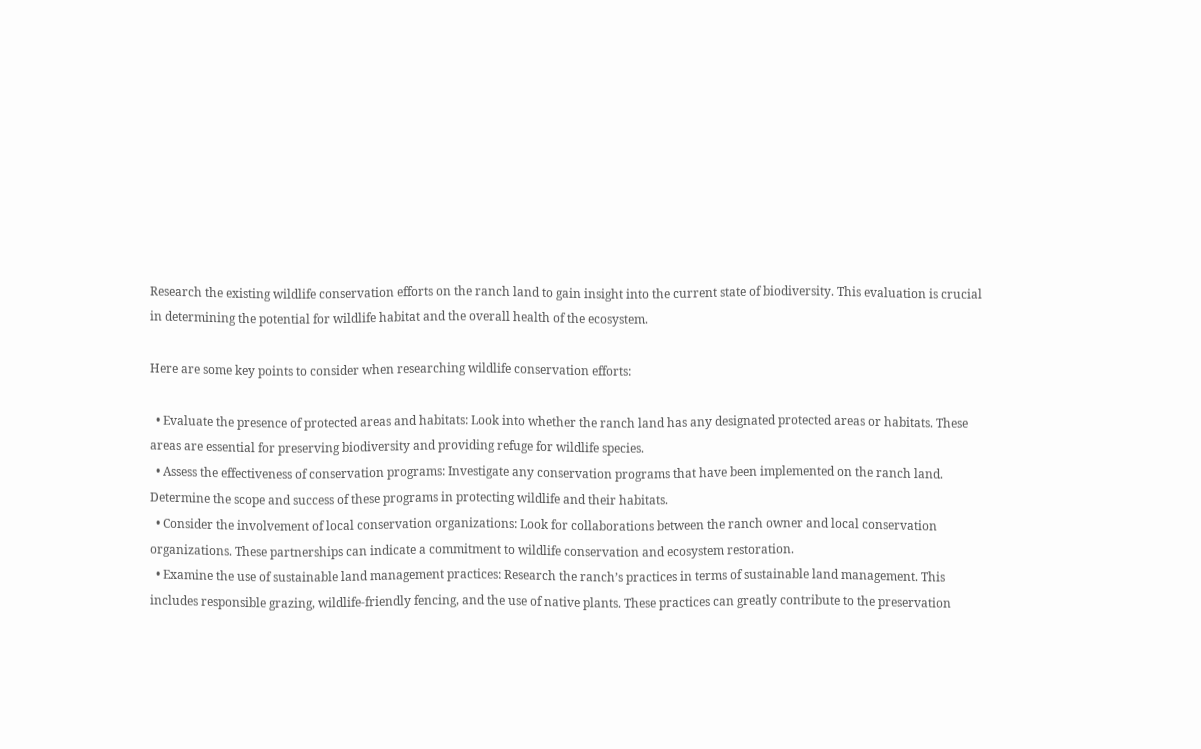Research the existing wildlife conservation efforts on the ranch land to gain insight into the current state of biodiversity. This evaluation is crucial in determining the potential for wildlife habitat and the overall health of the ecosystem.

Here are some key points to consider when researching wildlife conservation efforts:

  • Evaluate the presence of protected areas and habitats: Look into whether the ranch land has any designated protected areas or habitats. These areas are essential for preserving biodiversity and providing refuge for wildlife species.
  • Assess the effectiveness of conservation programs: Investigate any conservation programs that have been implemented on the ranch land. Determine the scope and success of these programs in protecting wildlife and their habitats.
  • Consider the involvement of local conservation organizations: Look for collaborations between the ranch owner and local conservation organizations. These partnerships can indicate a commitment to wildlife conservation and ecosystem restoration.
  • Examine the use of sustainable land management practices: Research the ranch’s practices in terms of sustainable land management. This includes responsible grazing, wildlife-friendly fencing, and the use of native plants. These practices can greatly contribute to the preservation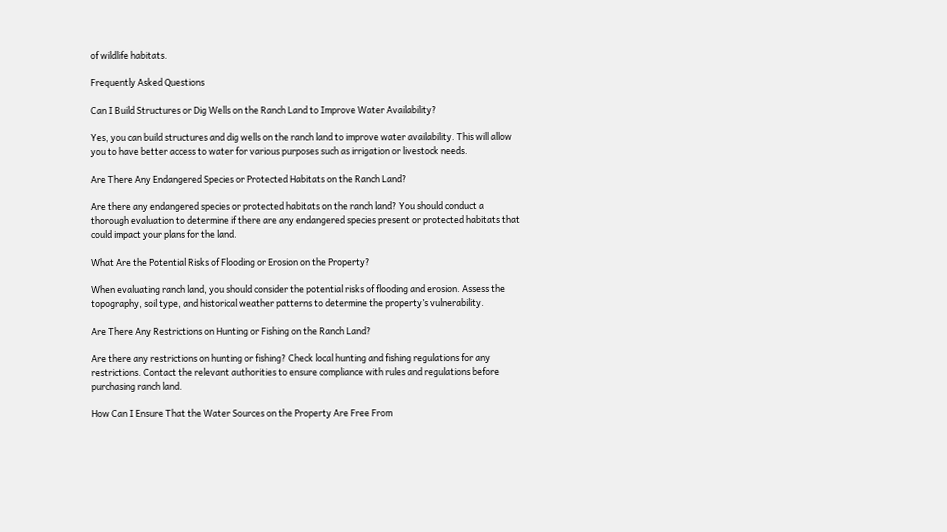of wildlife habitats.

Frequently Asked Questions

Can I Build Structures or Dig Wells on the Ranch Land to Improve Water Availability?

Yes, you can build structures and dig wells on the ranch land to improve water availability. This will allow you to have better access to water for various purposes such as irrigation or livestock needs.

Are There Any Endangered Species or Protected Habitats on the Ranch Land?

Are there any endangered species or protected habitats on the ranch land? You should conduct a thorough evaluation to determine if there are any endangered species present or protected habitats that could impact your plans for the land.

What Are the Potential Risks of Flooding or Erosion on the Property?

When evaluating ranch land, you should consider the potential risks of flooding and erosion. Assess the topography, soil type, and historical weather patterns to determine the property’s vulnerability.

Are There Any Restrictions on Hunting or Fishing on the Ranch Land?

Are there any restrictions on hunting or fishing? Check local hunting and fishing regulations for any restrictions. Contact the relevant authorities to ensure compliance with rules and regulations before purchasing ranch land.

How Can I Ensure That the Water Sources on the Property Are Free From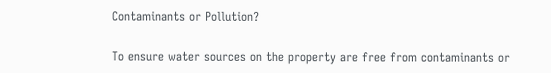Contaminants or Pollution?

To ensure water sources on the property are free from contaminants or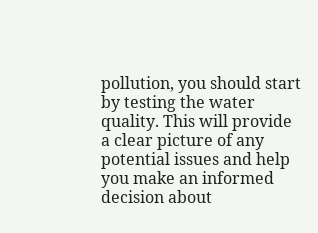pollution, you should start by testing the water quality. This will provide a clear picture of any potential issues and help you make an informed decision about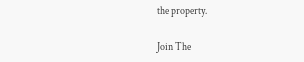the property.

Join The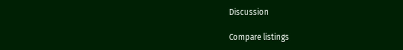Discussion

Compare listings